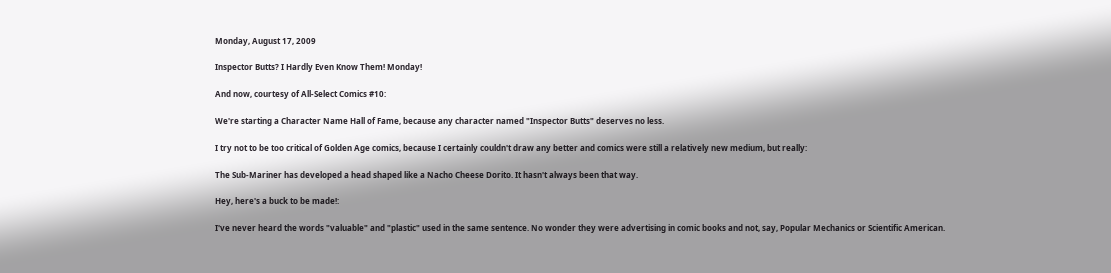Monday, August 17, 2009

Inspector Butts? I Hardly Even Know Them! Monday!

And now, courtesy of All-Select Comics #10:

We're starting a Character Name Hall of Fame, because any character named "Inspector Butts" deserves no less.

I try not to be too critical of Golden Age comics, because I certainly couldn't draw any better and comics were still a relatively new medium, but really:

The Sub-Mariner has developed a head shaped like a Nacho Cheese Dorito. It hasn't always been that way.

Hey, here's a buck to be made!:

I've never heard the words "valuable" and "plastic" used in the same sentence. No wonder they were advertising in comic books and not, say, Popular Mechanics or Scientific American.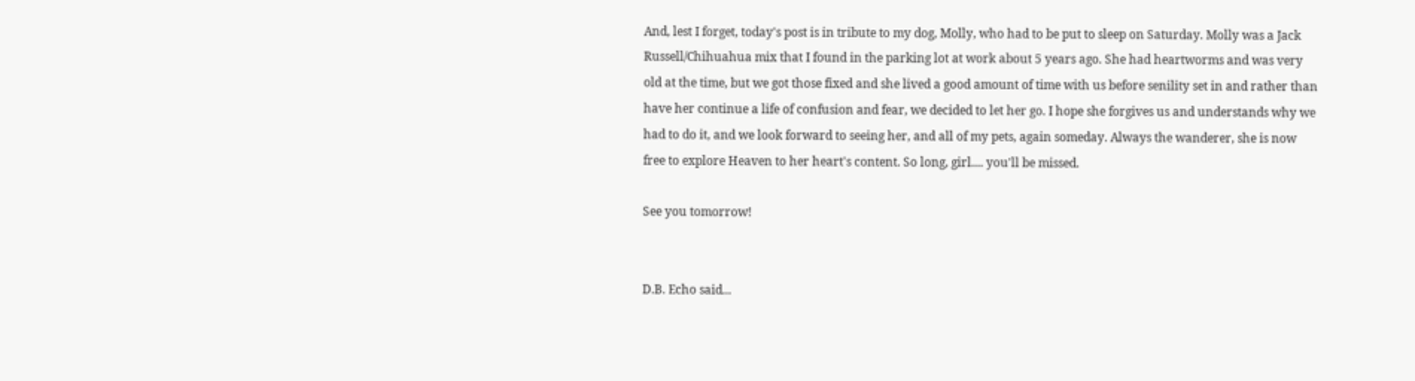And, lest I forget, today's post is in tribute to my dog, Molly, who had to be put to sleep on Saturday. Molly was a Jack Russell/Chihuahua mix that I found in the parking lot at work about 5 years ago. She had heartworms and was very old at the time, but we got those fixed and she lived a good amount of time with us before senility set in and rather than have her continue a life of confusion and fear, we decided to let her go. I hope she forgives us and understands why we had to do it, and we look forward to seeing her, and all of my pets, again someday. Always the wanderer, she is now free to explore Heaven to her heart's content. So long, girl.... you'll be missed.

See you tomorrow!


D.B. Echo said...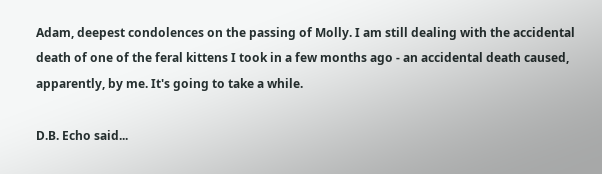Adam, deepest condolences on the passing of Molly. I am still dealing with the accidental death of one of the feral kittens I took in a few months ago - an accidental death caused, apparently, by me. It's going to take a while.

D.B. Echo said...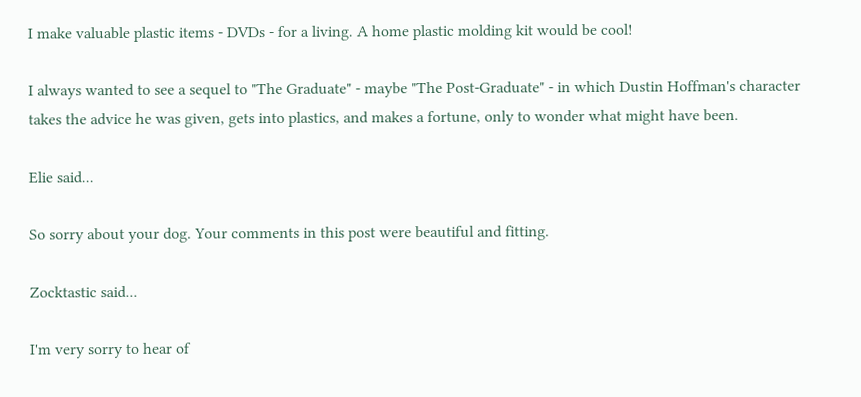I make valuable plastic items - DVDs - for a living. A home plastic molding kit would be cool!

I always wanted to see a sequel to "The Graduate" - maybe "The Post-Graduate" - in which Dustin Hoffman's character takes the advice he was given, gets into plastics, and makes a fortune, only to wonder what might have been.

Elie said...

So sorry about your dog. Your comments in this post were beautiful and fitting.

Zocktastic said...

I'm very sorry to hear of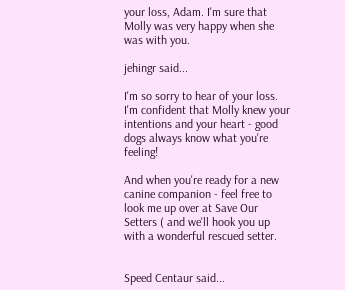your loss, Adam. I'm sure that Molly was very happy when she was with you.

jehingr said...

I'm so sorry to hear of your loss. I'm confident that Molly knew your intentions and your heart - good dogs always know what you're feeling!

And when you're ready for a new canine companion - feel free to look me up over at Save Our Setters ( and we'll hook you up with a wonderful rescued setter.


Speed Centaur said...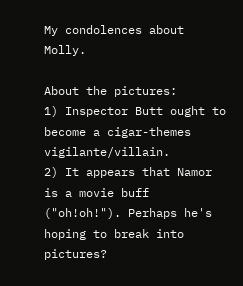My condolences about Molly.

About the pictures:
1) Inspector Butt ought to become a cigar-themes vigilante/villain.
2) It appears that Namor is a movie buff ("oh!oh!"). Perhaps he's hoping to break into pictures?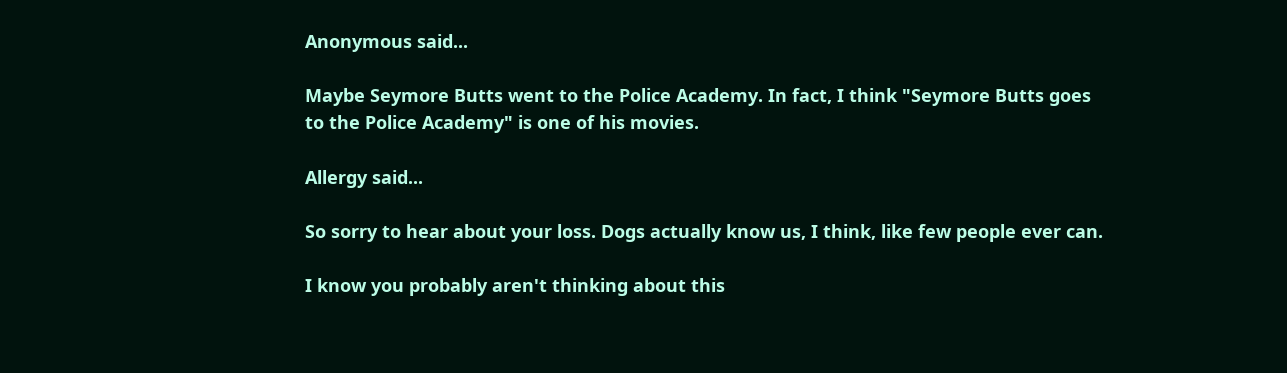Anonymous said...

Maybe Seymore Butts went to the Police Academy. In fact, I think "Seymore Butts goes to the Police Academy" is one of his movies.

Allergy said...

So sorry to hear about your loss. Dogs actually know us, I think, like few people ever can.

I know you probably aren't thinking about this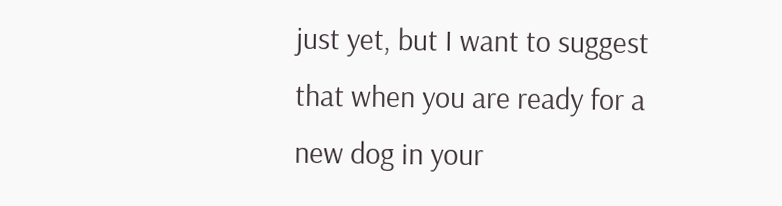just yet, but I want to suggest that when you are ready for a new dog in your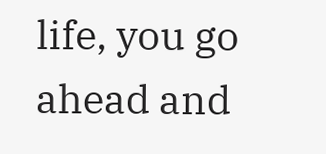life, you go ahead and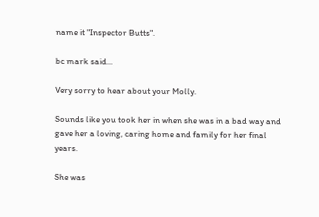name it "Inspector Butts".

bc mark said...

Very sorry to hear about your Molly.

Sounds like you took her in when she was in a bad way and gave her a loving, caring home and family for her final years.

She was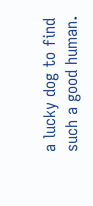a lucky dog to find such a good human.